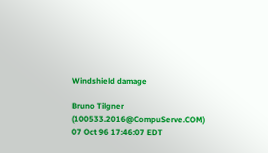Windshield damage

Bruno Tilgner (100533.2016@CompuServe.COM)
07 Oct 96 17:46:07 EDT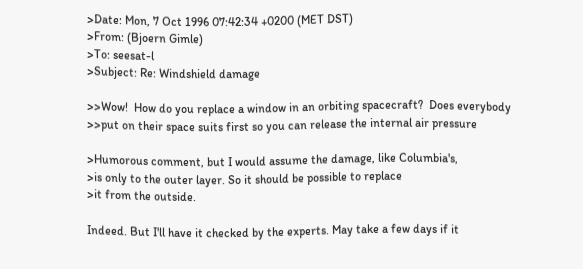>Date: Mon, 7 Oct 1996 07:42:34 +0200 (MET DST)
>From: (Bjoern Gimle)
>To: seesat-l
>Subject: Re: Windshield damage

>>Wow!  How do you replace a window in an orbiting spacecraft?  Does everybody
>>put on their space suits first so you can release the internal air pressure

>Humorous comment, but I would assume the damage, like Columbia's,
>is only to the outer layer. So it should be possible to replace
>it from the outside.

Indeed. But I'll have it checked by the experts. May take a few days if it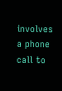involves a phone call to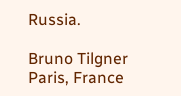Russia.

Bruno Tilgner
Paris, France